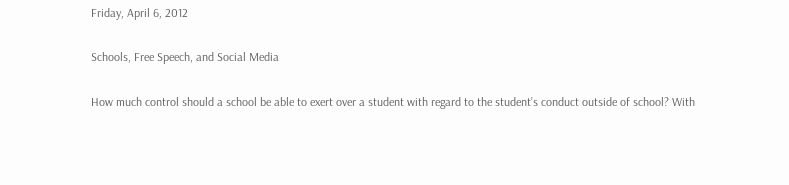Friday, April 6, 2012

Schools, Free Speech, and Social Media

How much control should a school be able to exert over a student with regard to the student’s conduct outside of school? With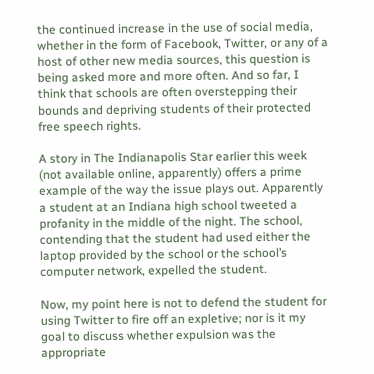the continued increase in the use of social media, whether in the form of Facebook, Twitter, or any of a host of other new media sources, this question is being asked more and more often. And so far, I think that schools are often overstepping their bounds and depriving students of their protected free speech rights.

A story in The Indianapolis Star earlier this week (not available online, apparently) offers a prime example of the way the issue plays out. Apparently a student at an Indiana high school tweeted a profanity in the middle of the night. The school, contending that the student had used either the laptop provided by the school or the school’s computer network, expelled the student.

Now, my point here is not to defend the student for using Twitter to fire off an expletive; nor is it my goal to discuss whether expulsion was the appropriate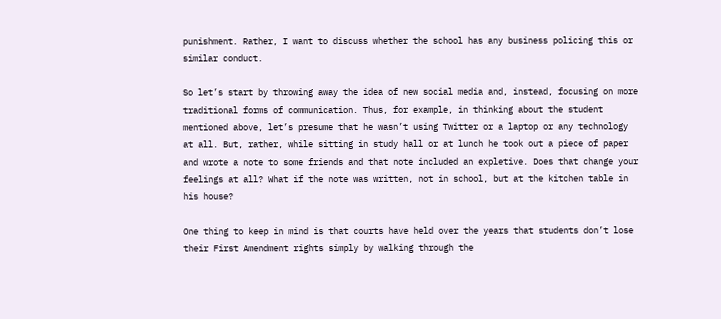punishment. Rather, I want to discuss whether the school has any business policing this or similar conduct.

So let’s start by throwing away the idea of new social media and, instead, focusing on more traditional forms of communication. Thus, for example, in thinking about the student mentioned above, let’s presume that he wasn’t using Twitter or a laptop or any technology at all. But, rather, while sitting in study hall or at lunch he took out a piece of paper and wrote a note to some friends and that note included an expletive. Does that change your feelings at all? What if the note was written, not in school, but at the kitchen table in his house?

One thing to keep in mind is that courts have held over the years that students don’t lose their First Amendment rights simply by walking through the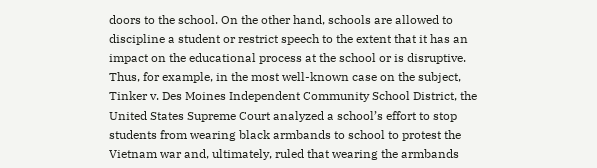doors to the school. On the other hand, schools are allowed to discipline a student or restrict speech to the extent that it has an impact on the educational process at the school or is disruptive. Thus, for example, in the most well-known case on the subject, Tinker v. Des Moines Independent Community School District, the United States Supreme Court analyzed a school’s effort to stop students from wearing black armbands to school to protest the Vietnam war and, ultimately, ruled that wearing the armbands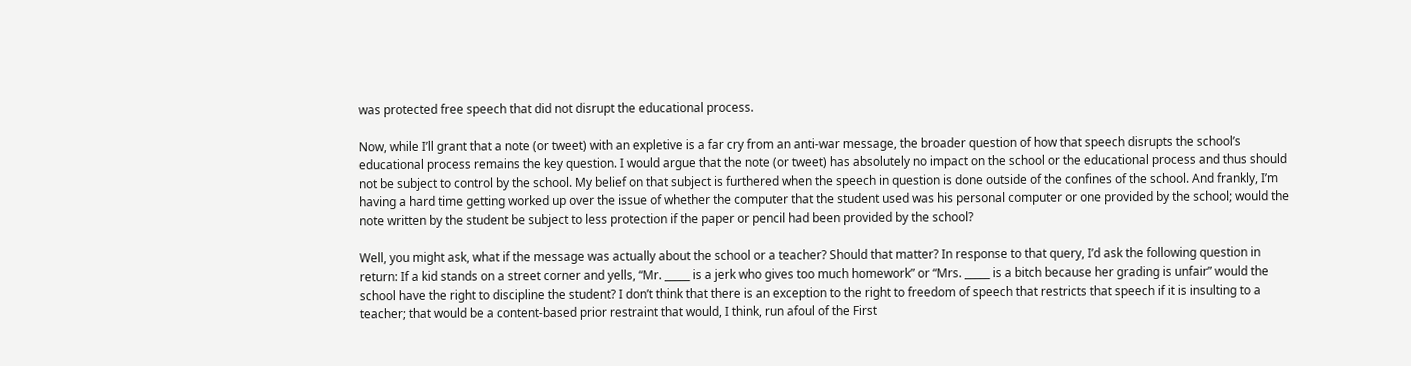was protected free speech that did not disrupt the educational process.

Now, while I’ll grant that a note (or tweet) with an expletive is a far cry from an anti-war message, the broader question of how that speech disrupts the school’s educational process remains the key question. I would argue that the note (or tweet) has absolutely no impact on the school or the educational process and thus should not be subject to control by the school. My belief on that subject is furthered when the speech in question is done outside of the confines of the school. And frankly, I’m having a hard time getting worked up over the issue of whether the computer that the student used was his personal computer or one provided by the school; would the note written by the student be subject to less protection if the paper or pencil had been provided by the school?

Well, you might ask, what if the message was actually about the school or a teacher? Should that matter? In response to that query, I’d ask the following question in return: If a kid stands on a street corner and yells, “Mr. _____ is a jerk who gives too much homework” or “Mrs. _____ is a bitch because her grading is unfair” would the school have the right to discipline the student? I don’t think that there is an exception to the right to freedom of speech that restricts that speech if it is insulting to a teacher; that would be a content-based prior restraint that would, I think, run afoul of the First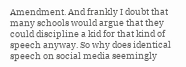Amendment. And frankly I doubt that many schools would argue that they could discipline a kid for that kind of speech anyway. So why does identical speech on social media seemingly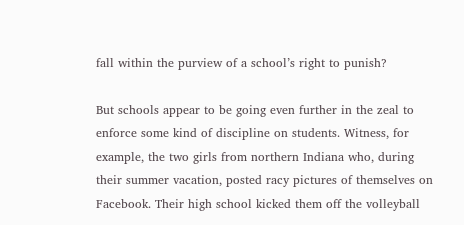fall within the purview of a school’s right to punish?

But schools appear to be going even further in the zeal to enforce some kind of discipline on students. Witness, for example, the two girls from northern Indiana who, during their summer vacation, posted racy pictures of themselves on Facebook. Their high school kicked them off the volleyball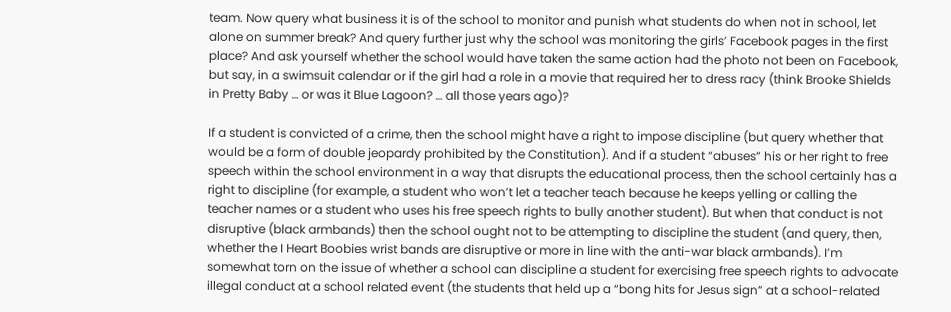team. Now query what business it is of the school to monitor and punish what students do when not in school, let alone on summer break? And query further just why the school was monitoring the girls’ Facebook pages in the first place? And ask yourself whether the school would have taken the same action had the photo not been on Facebook, but say, in a swimsuit calendar or if the girl had a role in a movie that required her to dress racy (think Brooke Shields in Pretty Baby … or was it Blue Lagoon? … all those years ago)?

If a student is convicted of a crime, then the school might have a right to impose discipline (but query whether that would be a form of double jeopardy prohibited by the Constitution). And if a student “abuses” his or her right to free speech within the school environment in a way that disrupts the educational process, then the school certainly has a right to discipline (for example, a student who won’t let a teacher teach because he keeps yelling or calling the teacher names or a student who uses his free speech rights to bully another student). But when that conduct is not disruptive (black armbands) then the school ought not to be attempting to discipline the student (and query, then, whether the I Heart Boobies wrist bands are disruptive or more in line with the anti-war black armbands). I’m somewhat torn on the issue of whether a school can discipline a student for exercising free speech rights to advocate illegal conduct at a school related event (the students that held up a “bong hits for Jesus sign” at a school-related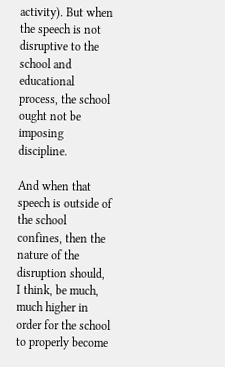activity). But when the speech is not disruptive to the school and educational process, the school ought not be imposing discipline.

And when that speech is outside of the school confines, then the nature of the disruption should, I think, be much, much higher in order for the school to properly become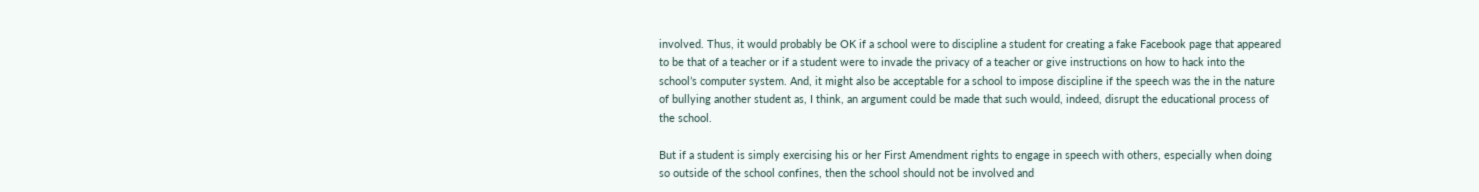involved. Thus, it would probably be OK if a school were to discipline a student for creating a fake Facebook page that appeared to be that of a teacher or if a student were to invade the privacy of a teacher or give instructions on how to hack into the school’s computer system. And, it might also be acceptable for a school to impose discipline if the speech was the in the nature of bullying another student as, I think, an argument could be made that such would, indeed, disrupt the educational process of the school.

But if a student is simply exercising his or her First Amendment rights to engage in speech with others, especially when doing so outside of the school confines, then the school should not be involved and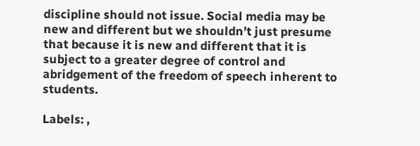discipline should not issue. Social media may be new and different but we shouldn’t just presume that because it is new and different that it is subject to a greater degree of control and abridgement of the freedom of speech inherent to students.

Labels: ,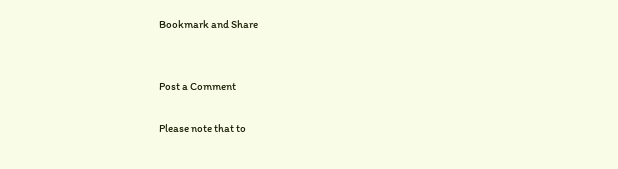Bookmark and Share


Post a Comment

Please note that to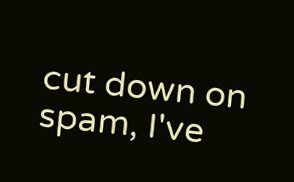cut down on spam, I've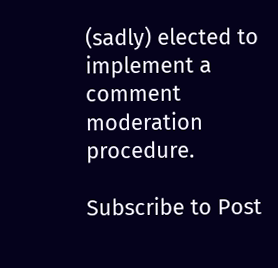(sadly) elected to implement a comment moderation procedure.

Subscribe to Post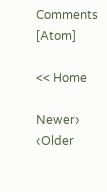Comments [Atom]

<< Home

Newer›  ‹Older